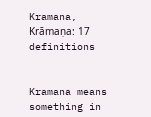Kramana, Krāmaṇa: 17 definitions


Kramana means something in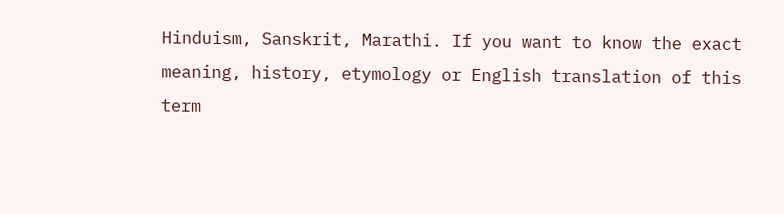Hinduism, Sanskrit, Marathi. If you want to know the exact meaning, history, etymology or English translation of this term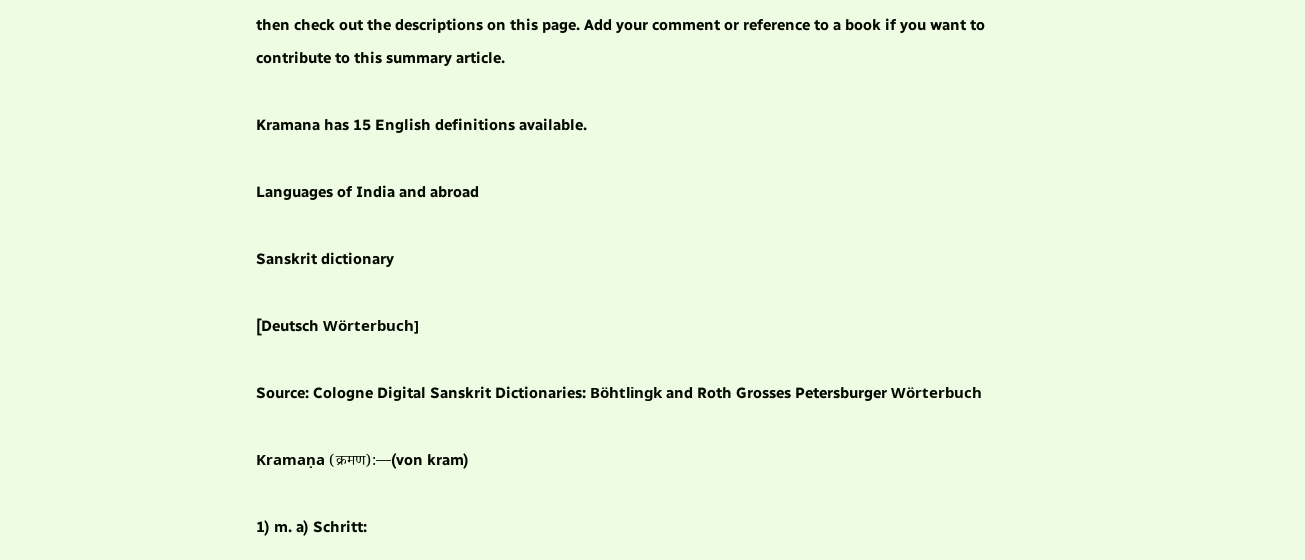then check out the descriptions on this page. Add your comment or reference to a book if you want to contribute to this summary article.

Kramana has 15 English definitions available.

Languages of India and abroad

Sanskrit dictionary

[Deutsch Wörterbuch]

Source: Cologne Digital Sanskrit Dictionaries: Böhtlingk and Roth Grosses Petersburger Wörterbuch

Kramaṇa (क्रमण):—(von kram)

1) m. a) Schritt: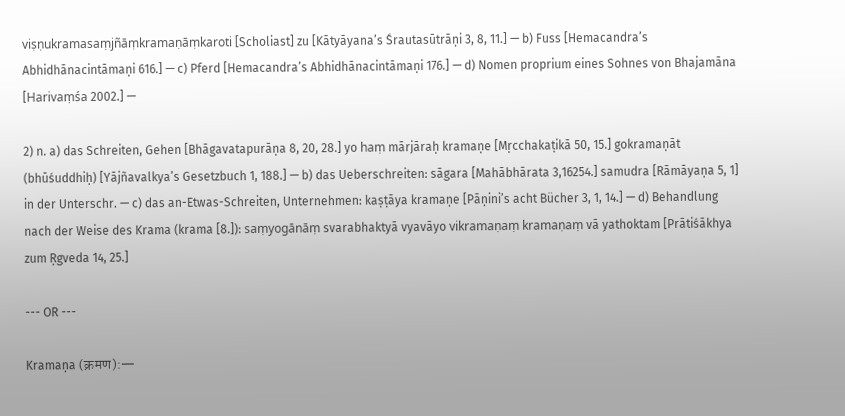viṣṇukramasaṃjñāṃkramaṇāṃkaroti [Scholiast] zu [Kātyāyana’s Śrautasūtrāṇi 3, 8, 11.] — b) Fuss [Hemacandra’s Abhidhānacintāmaṇi 616.] — c) Pferd [Hemacandra’s Abhidhānacintāmaṇi 176.] — d) Nomen proprium eines Sohnes von Bhajamāna [Harivaṃśa 2002.] —

2) n. a) das Schreiten, Gehen [Bhāgavatapurāṇa 8, 20, 28.] yo haṃ mārjāraḥ kramaṇe [Mṛcchakaṭikā 50, 15.] gokramaṇāt (bhūśuddhiḥ) [Yājñavalkya’s Gesetzbuch 1, 188.] — b) das Ueberschreiten: sāgara [Mahābhārata 3,16254.] samudra [Rāmāyaṇa 5, 1] in der Unterschr. — c) das an-Etwas-Schreiten, Unternehmen: kaṣṭāya kramaṇe [Pāṇini’s acht Bücher 3, 1, 14.] — d) Behandlung nach der Weise des Krama (krama [8.]): saṃyogānāṃ svarabhaktyā vyavāyo vikramaṇaṃ kramaṇaṃ vā yathoktam [Prātiśākhya zum Ṛgveda 14, 25.]

--- OR ---

Kramaṇa (क्रमण):—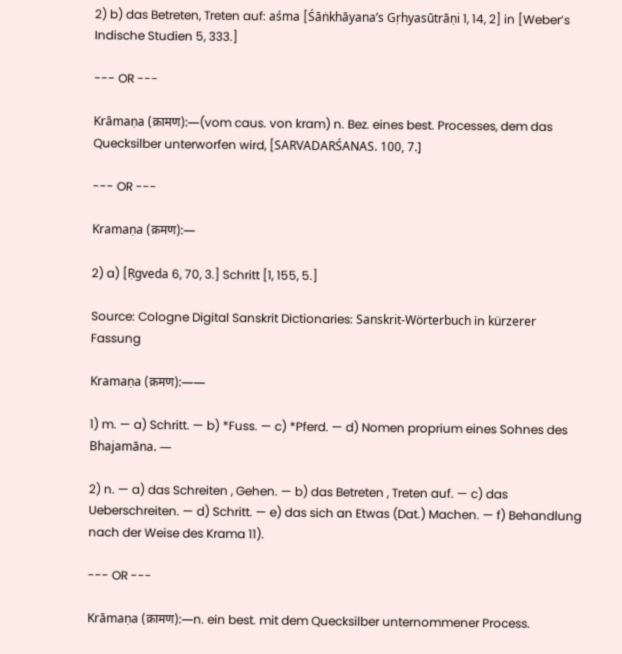2) b) das Betreten, Treten auf: aśma [Śāṅkhāyana’s Gṛhyasūtrāṇi 1, 14, 2] in [Weber’s Indische Studien 5, 333.]

--- OR ---

Krāmaṇa (क्रामण):—(vom caus. von kram) n. Bez. eines best. Processes, dem das Quecksilber unterworfen wird, [SARVADARŚANAS. 100, 7.]

--- OR ---

Kramaṇa (क्रमण):—

2) a) [Ṛgveda 6, 70, 3.] Schritt [1, 155, 5.]

Source: Cologne Digital Sanskrit Dictionaries: Sanskrit-Wörterbuch in kürzerer Fassung

Kramaṇa (क्रमण):——

1) m. — a) Schritt. — b) *Fuss. — c) *Pferd. — d) Nomen proprium eines Sohnes des Bhajamāna. —

2) n. — a) das Schreiten , Gehen. — b) das Betreten , Treten auf. — c) das Ueberschreiten. — d) Schritt. — e) das sich an Etwas (Dat.) Machen. — f) Behandlung nach der Weise des Krama 11).

--- OR ---

Krāmaṇa (क्रामण):—n. ein best. mit dem Quecksilber unternommener Process.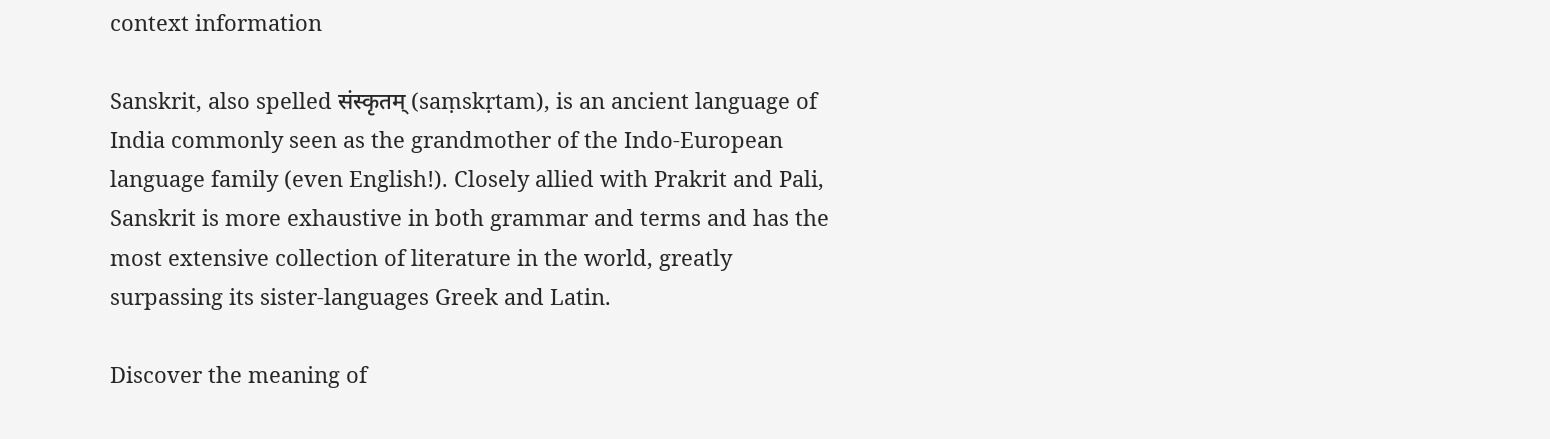context information

Sanskrit, also spelled संस्कृतम् (saṃskṛtam), is an ancient language of India commonly seen as the grandmother of the Indo-European language family (even English!). Closely allied with Prakrit and Pali, Sanskrit is more exhaustive in both grammar and terms and has the most extensive collection of literature in the world, greatly surpassing its sister-languages Greek and Latin.

Discover the meaning of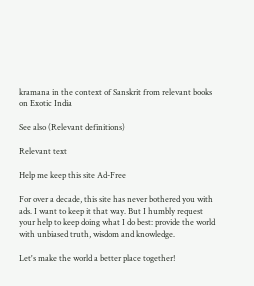kramana in the context of Sanskrit from relevant books on Exotic India

See also (Relevant definitions)

Relevant text

Help me keep this site Ad-Free

For over a decade, this site has never bothered you with ads. I want to keep it that way. But I humbly request your help to keep doing what I do best: provide the world with unbiased truth, wisdom and knowledge.

Let's make the world a better place together!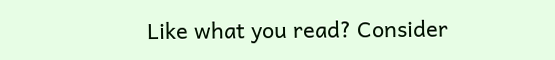Like what you read? Consider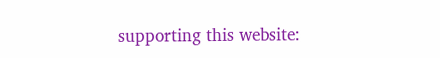supporting this website: